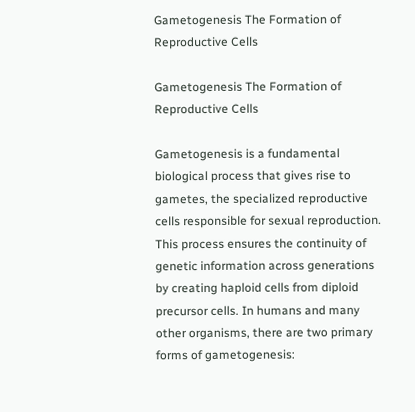Gametogenesis The Formation of Reproductive Cells

Gametogenesis The Formation of Reproductive Cells

Gametogenesis is a fundamental biological process that gives rise to gametes, the specialized reproductive cells responsible for sexual reproduction. This process ensures the continuity of genetic information across generations by creating haploid cells from diploid precursor cells. In humans and many other organisms, there are two primary forms of gametogenesis: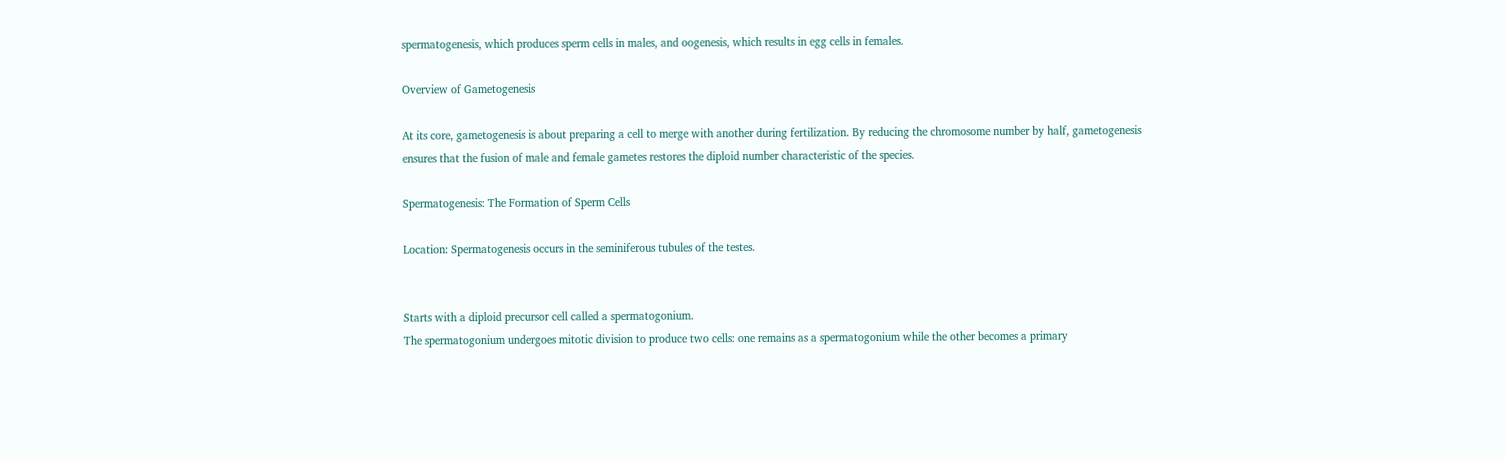spermatogenesis, which produces sperm cells in males, and oogenesis, which results in egg cells in females.

Overview of Gametogenesis

At its core, gametogenesis is about preparing a cell to merge with another during fertilization. By reducing the chromosome number by half, gametogenesis ensures that the fusion of male and female gametes restores the diploid number characteristic of the species.

Spermatogenesis: The Formation of Sperm Cells

Location: Spermatogenesis occurs in the seminiferous tubules of the testes.


Starts with a diploid precursor cell called a spermatogonium.
The spermatogonium undergoes mitotic division to produce two cells: one remains as a spermatogonium while the other becomes a primary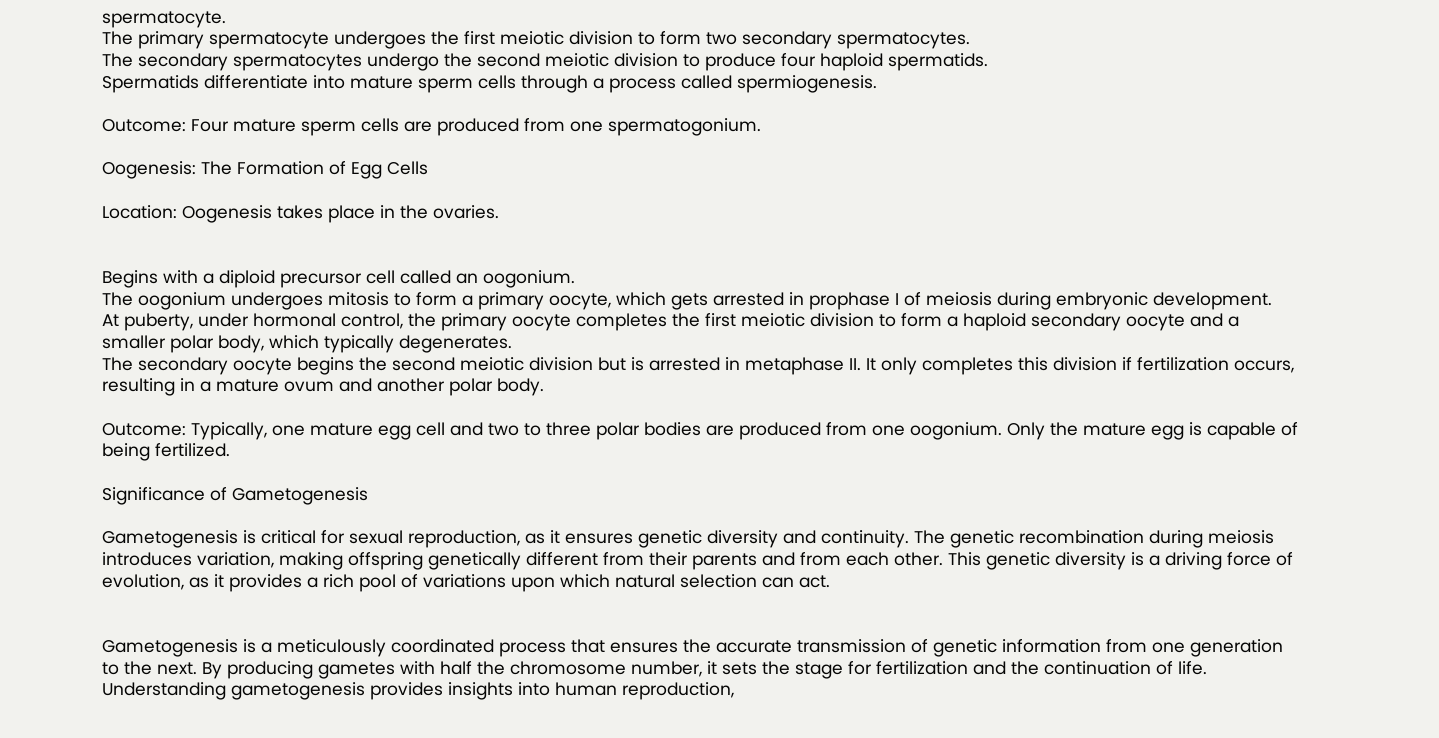spermatocyte.
The primary spermatocyte undergoes the first meiotic division to form two secondary spermatocytes.
The secondary spermatocytes undergo the second meiotic division to produce four haploid spermatids.
Spermatids differentiate into mature sperm cells through a process called spermiogenesis.

Outcome: Four mature sperm cells are produced from one spermatogonium.

Oogenesis: The Formation of Egg Cells

Location: Oogenesis takes place in the ovaries.


Begins with a diploid precursor cell called an oogonium.
The oogonium undergoes mitosis to form a primary oocyte, which gets arrested in prophase I of meiosis during embryonic development.
At puberty, under hormonal control, the primary oocyte completes the first meiotic division to form a haploid secondary oocyte and a smaller polar body, which typically degenerates.
The secondary oocyte begins the second meiotic division but is arrested in metaphase II. It only completes this division if fertilization occurs, resulting in a mature ovum and another polar body.

Outcome: Typically, one mature egg cell and two to three polar bodies are produced from one oogonium. Only the mature egg is capable of being fertilized.

Significance of Gametogenesis

Gametogenesis is critical for sexual reproduction, as it ensures genetic diversity and continuity. The genetic recombination during meiosis introduces variation, making offspring genetically different from their parents and from each other. This genetic diversity is a driving force of evolution, as it provides a rich pool of variations upon which natural selection can act.


Gametogenesis is a meticulously coordinated process that ensures the accurate transmission of genetic information from one generation to the next. By producing gametes with half the chromosome number, it sets the stage for fertilization and the continuation of life. Understanding gametogenesis provides insights into human reproduction,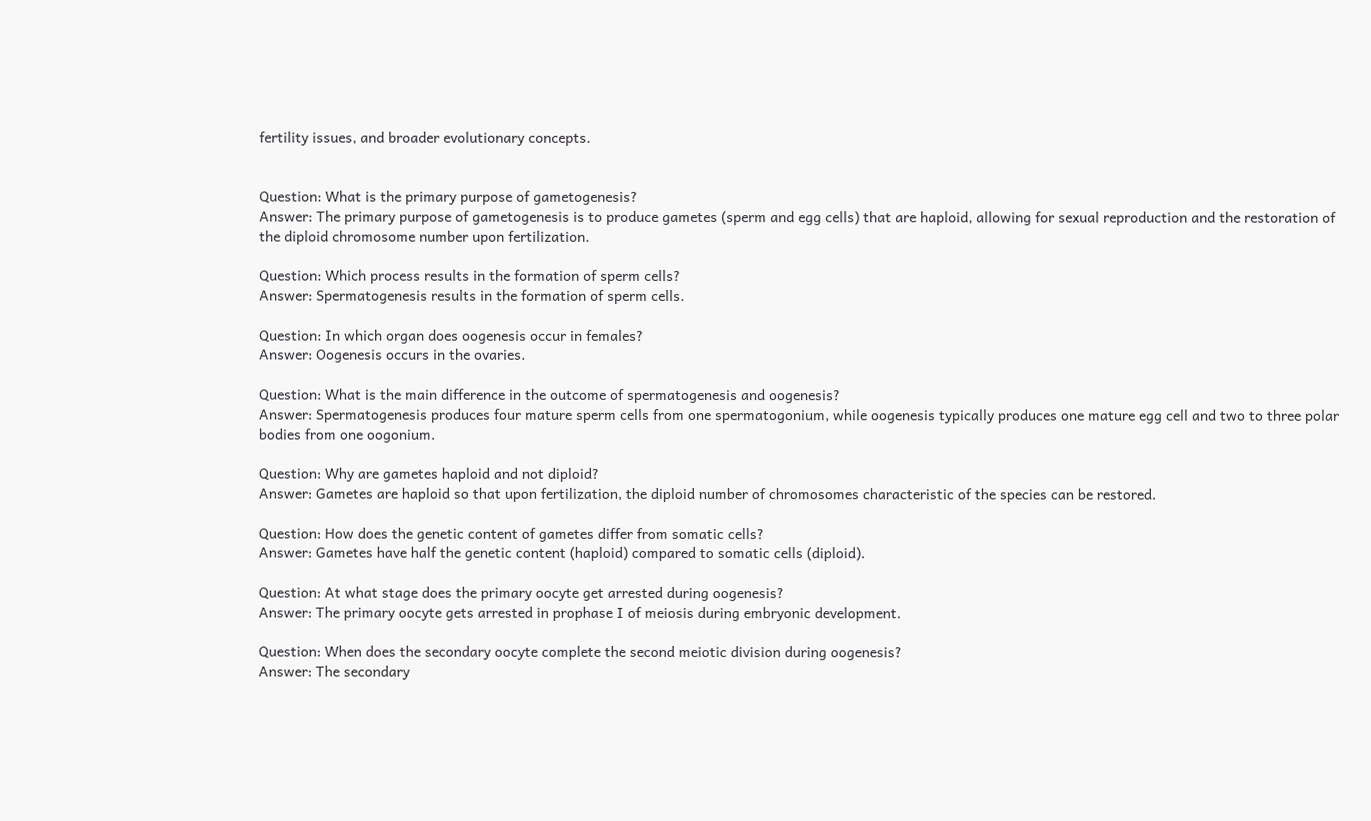fertility issues, and broader evolutionary concepts.


Question: What is the primary purpose of gametogenesis?
Answer: The primary purpose of gametogenesis is to produce gametes (sperm and egg cells) that are haploid, allowing for sexual reproduction and the restoration of the diploid chromosome number upon fertilization.

Question: Which process results in the formation of sperm cells?
Answer: Spermatogenesis results in the formation of sperm cells.

Question: In which organ does oogenesis occur in females?
Answer: Oogenesis occurs in the ovaries.

Question: What is the main difference in the outcome of spermatogenesis and oogenesis?
Answer: Spermatogenesis produces four mature sperm cells from one spermatogonium, while oogenesis typically produces one mature egg cell and two to three polar bodies from one oogonium.

Question: Why are gametes haploid and not diploid?
Answer: Gametes are haploid so that upon fertilization, the diploid number of chromosomes characteristic of the species can be restored.

Question: How does the genetic content of gametes differ from somatic cells?
Answer: Gametes have half the genetic content (haploid) compared to somatic cells (diploid).

Question: At what stage does the primary oocyte get arrested during oogenesis?
Answer: The primary oocyte gets arrested in prophase I of meiosis during embryonic development.

Question: When does the secondary oocyte complete the second meiotic division during oogenesis?
Answer: The secondary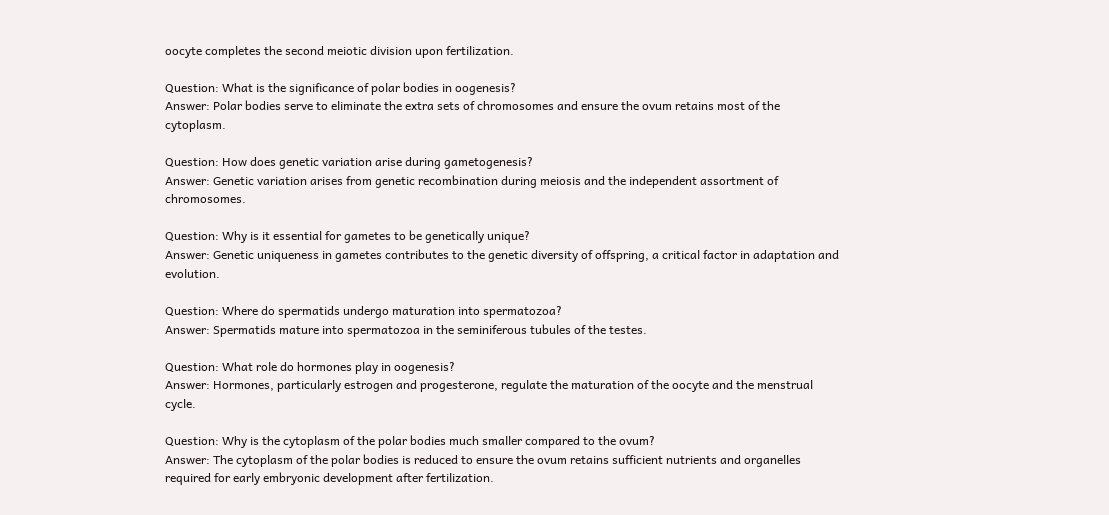oocyte completes the second meiotic division upon fertilization.

Question: What is the significance of polar bodies in oogenesis?
Answer: Polar bodies serve to eliminate the extra sets of chromosomes and ensure the ovum retains most of the cytoplasm.

Question: How does genetic variation arise during gametogenesis?
Answer: Genetic variation arises from genetic recombination during meiosis and the independent assortment of chromosomes.

Question: Why is it essential for gametes to be genetically unique?
Answer: Genetic uniqueness in gametes contributes to the genetic diversity of offspring, a critical factor in adaptation and evolution.

Question: Where do spermatids undergo maturation into spermatozoa?
Answer: Spermatids mature into spermatozoa in the seminiferous tubules of the testes.

Question: What role do hormones play in oogenesis?
Answer: Hormones, particularly estrogen and progesterone, regulate the maturation of the oocyte and the menstrual cycle.

Question: Why is the cytoplasm of the polar bodies much smaller compared to the ovum?
Answer: The cytoplasm of the polar bodies is reduced to ensure the ovum retains sufficient nutrients and organelles required for early embryonic development after fertilization.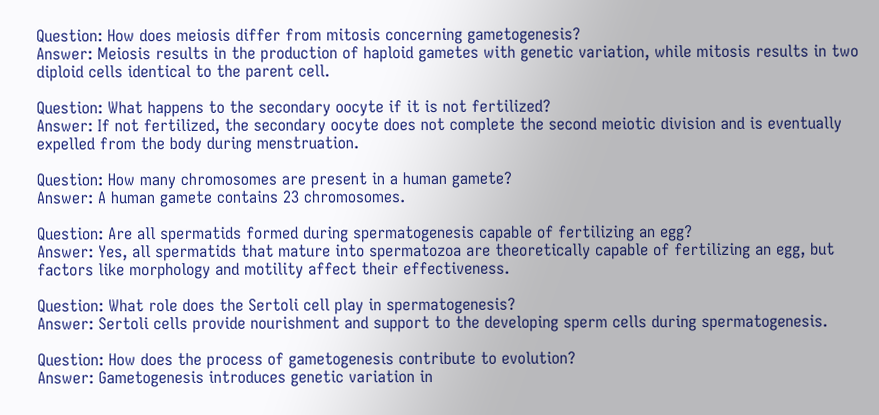Question: How does meiosis differ from mitosis concerning gametogenesis?
Answer: Meiosis results in the production of haploid gametes with genetic variation, while mitosis results in two diploid cells identical to the parent cell.

Question: What happens to the secondary oocyte if it is not fertilized?
Answer: If not fertilized, the secondary oocyte does not complete the second meiotic division and is eventually expelled from the body during menstruation.

Question: How many chromosomes are present in a human gamete?
Answer: A human gamete contains 23 chromosomes.

Question: Are all spermatids formed during spermatogenesis capable of fertilizing an egg?
Answer: Yes, all spermatids that mature into spermatozoa are theoretically capable of fertilizing an egg, but factors like morphology and motility affect their effectiveness.

Question: What role does the Sertoli cell play in spermatogenesis?
Answer: Sertoli cells provide nourishment and support to the developing sperm cells during spermatogenesis.

Question: How does the process of gametogenesis contribute to evolution?
Answer: Gametogenesis introduces genetic variation in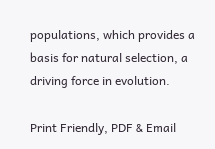populations, which provides a basis for natural selection, a driving force in evolution.

Print Friendly, PDF & Email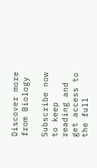Discover more from Biology

Subscribe now to keep reading and get access to the full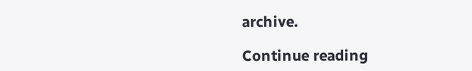archive.

Continue reading